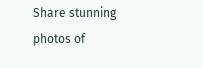Share stunning photos of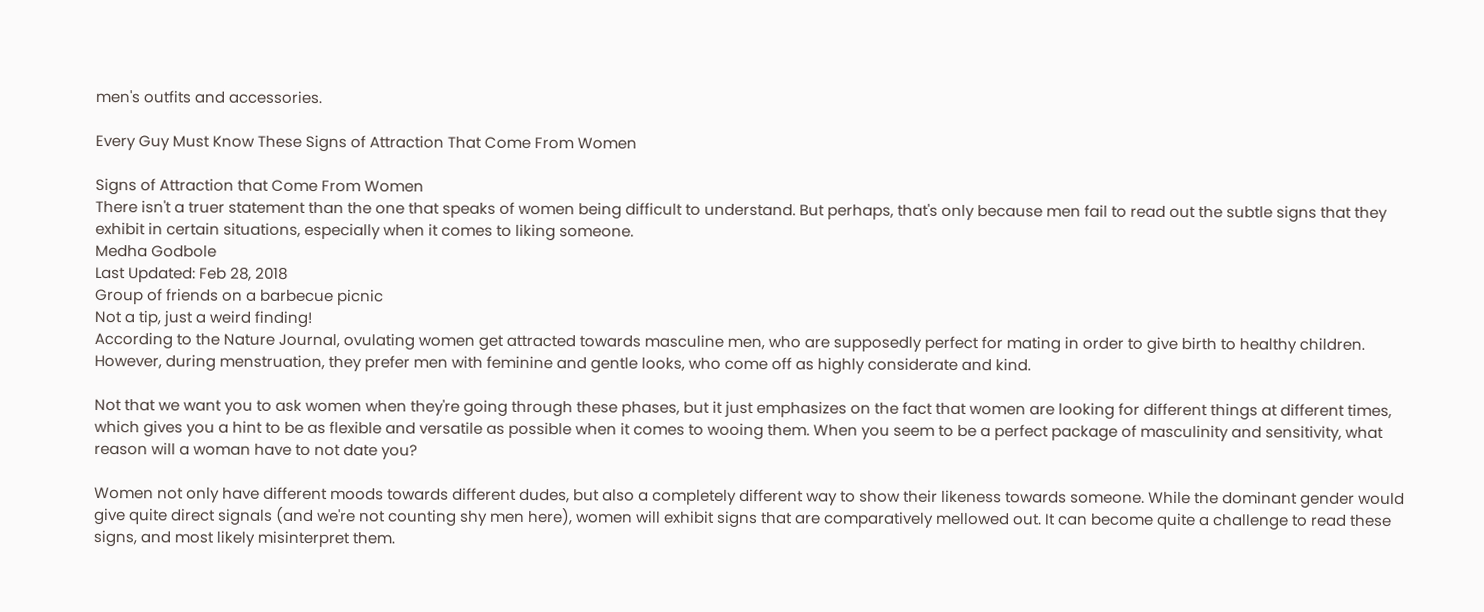men's outfits and accessories.

Every Guy Must Know These Signs of Attraction That Come From Women

Signs of Attraction that Come From Women
There isn't a truer statement than the one that speaks of women being difficult to understand. But perhaps, that's only because men fail to read out the subtle signs that they exhibit in certain situations, especially when it comes to liking someone.
Medha Godbole
Last Updated: Feb 28, 2018
Group of friends on a barbecue picnic
Not a tip, just a weird finding!
According to the Nature Journal, ovulating women get attracted towards masculine men, who are supposedly perfect for mating in order to give birth to healthy children. However, during menstruation, they prefer men with feminine and gentle looks, who come off as highly considerate and kind.

Not that we want you to ask women when they're going through these phases, but it just emphasizes on the fact that women are looking for different things at different times, which gives you a hint to be as flexible and versatile as possible when it comes to wooing them. When you seem to be a perfect package of masculinity and sensitivity, what reason will a woman have to not date you?

Women not only have different moods towards different dudes, but also a completely different way to show their likeness towards someone. While the dominant gender would give quite direct signals (and we're not counting shy men here), women will exhibit signs that are comparatively mellowed out. It can become quite a challenge to read these signs, and most likely misinterpret them.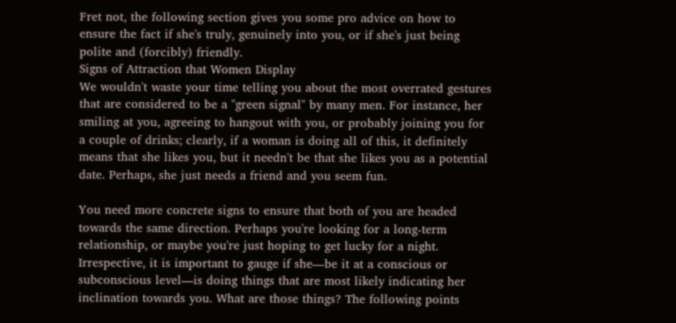Fret not, the following section gives you some pro advice on how to ensure the fact if she's truly, genuinely into you, or if she's just being polite and (forcibly) friendly.
Signs of Attraction that Women Display
We wouldn't waste your time telling you about the most overrated gestures that are considered to be a "green signal" by many men. For instance, her smiling at you, agreeing to hangout with you, or probably joining you for a couple of drinks; clearly, if a woman is doing all of this, it definitely means that she likes you, but it needn't be that she likes you as a potential date. Perhaps, she just needs a friend and you seem fun.

You need more concrete signs to ensure that both of you are headed towards the same direction. Perhaps you're looking for a long-term relationship, or maybe you're just hoping to get lucky for a night. Irrespective, it is important to gauge if she―be it at a conscious or subconscious level―is doing things that are most likely indicating her inclination towards you. What are those things? The following points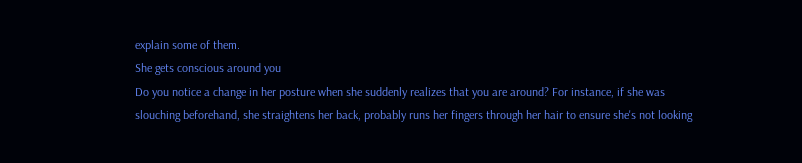explain some of them.
She gets conscious around you
Do you notice a change in her posture when she suddenly realizes that you are around? For instance, if she was slouching beforehand, she straightens her back, probably runs her fingers through her hair to ensure she's not looking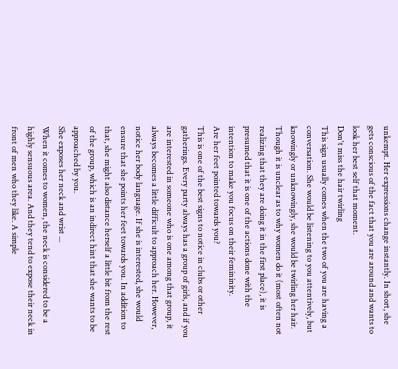unkempt. Her expressions change instantly. In short, she gets conscious of the fact that you are around and wants to look her best self that moment.
Don't miss the hair twirling
This sign usually comes when the two of you are having a conversation. She would be listening to you attentively, but knowingly or unknowingly, she would be twirling her hair. Though it is unclear as to why women do it (most often not realizing that they are doing it in the first place), it is presumed that it is one of the actions done with the intention to make you focus on their femininity.
Are her feet pointed towards you?
This is one of the best signs to notice in clubs or other gatherings. Every party always has a group of girls, and if you are interested in someone who is one among that group, it always becomes a little difficult to approach her. However, notice her body language. If she is interested, she would ensure that she points her feet towards you. In addition to that, she might also distance herself a little bit from the rest of the group, which is an indirect hint that she wants to be approached by you.
She exposes her neck and wrist ...
When it comes to women, the neck is considered to be a highly sensuous area. And they tend to expose their neck in front of men who they like. A simple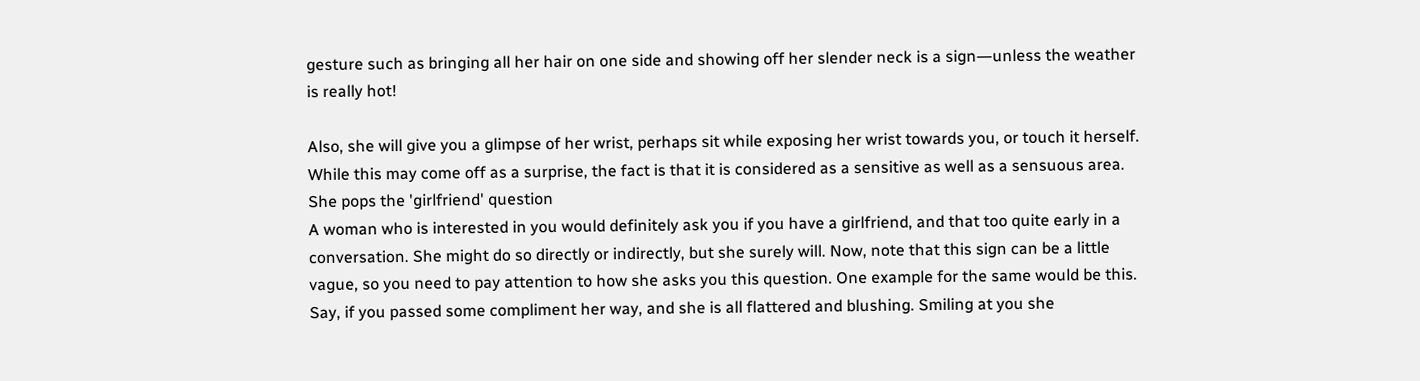gesture such as bringing all her hair on one side and showing off her slender neck is a sign―unless the weather is really hot!

Also, she will give you a glimpse of her wrist, perhaps sit while exposing her wrist towards you, or touch it herself. While this may come off as a surprise, the fact is that it is considered as a sensitive as well as a sensuous area.
She pops the 'girlfriend' question
A woman who is interested in you would definitely ask you if you have a girlfriend, and that too quite early in a conversation. She might do so directly or indirectly, but she surely will. Now, note that this sign can be a little vague, so you need to pay attention to how she asks you this question. One example for the same would be this. Say, if you passed some compliment her way, and she is all flattered and blushing. Smiling at you she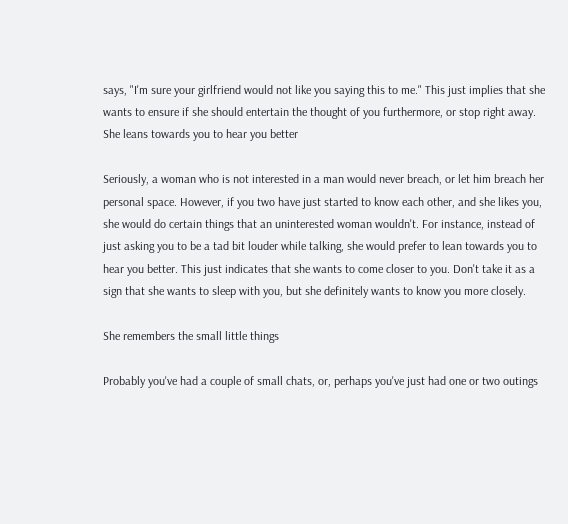says, "I'm sure your girlfriend would not like you saying this to me." This just implies that she wants to ensure if she should entertain the thought of you furthermore, or stop right away.
She leans towards you to hear you better

Seriously, a woman who is not interested in a man would never breach, or let him breach her personal space. However, if you two have just started to know each other, and she likes you, she would do certain things that an uninterested woman wouldn't. For instance, instead of just asking you to be a tad bit louder while talking, she would prefer to lean towards you to hear you better. This just indicates that she wants to come closer to you. Don't take it as a sign that she wants to sleep with you, but she definitely wants to know you more closely.

She remembers the small little things

Probably you've had a couple of small chats, or, perhaps you've just had one or two outings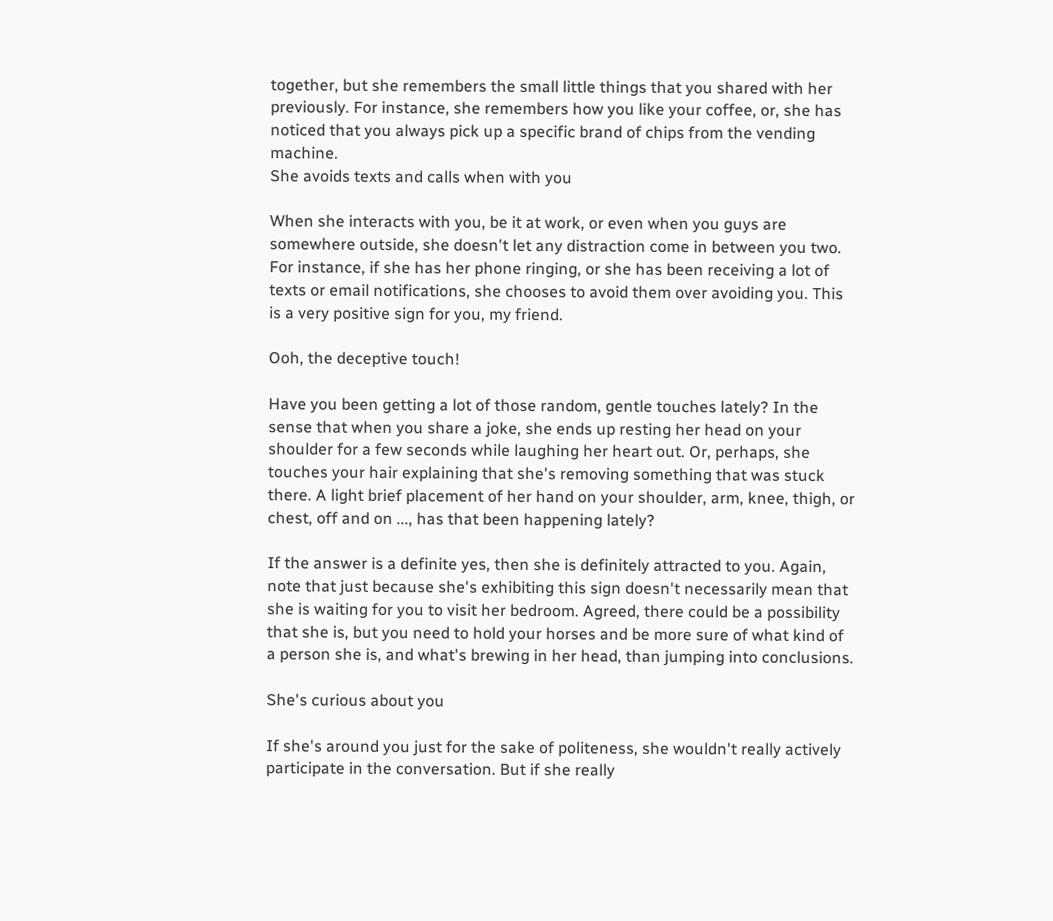together, but she remembers the small little things that you shared with her previously. For instance, she remembers how you like your coffee, or, she has noticed that you always pick up a specific brand of chips from the vending machine.
She avoids texts and calls when with you

When she interacts with you, be it at work, or even when you guys are somewhere outside, she doesn't let any distraction come in between you two. For instance, if she has her phone ringing, or she has been receiving a lot of texts or email notifications, she chooses to avoid them over avoiding you. This is a very positive sign for you, my friend.

Ooh, the deceptive touch!

Have you been getting a lot of those random, gentle touches lately? In the sense that when you share a joke, she ends up resting her head on your shoulder for a few seconds while laughing her heart out. Or, perhaps, she touches your hair explaining that she's removing something that was stuck there. A light brief placement of her hand on your shoulder, arm, knee, thigh, or chest, off and on ..., has that been happening lately?

If the answer is a definite yes, then she is definitely attracted to you. Again, note that just because she's exhibiting this sign doesn't necessarily mean that she is waiting for you to visit her bedroom. Agreed, there could be a possibility that she is, but you need to hold your horses and be more sure of what kind of a person she is, and what's brewing in her head, than jumping into conclusions.

She's curious about you

If she's around you just for the sake of politeness, she wouldn't really actively participate in the conversation. But if she really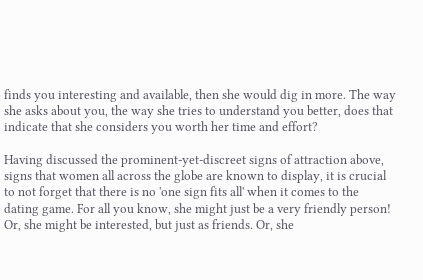finds you interesting and available, then she would dig in more. The way she asks about you, the way she tries to understand you better, does that indicate that she considers you worth her time and effort?

Having discussed the prominent-yet-discreet signs of attraction above, signs that women all across the globe are known to display, it is crucial to not forget that there is no 'one sign fits all' when it comes to the dating game. For all you know, she might just be a very friendly person! Or, she might be interested, but just as friends. Or, she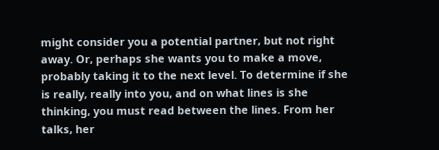might consider you a potential partner, but not right away. Or, perhaps she wants you to make a move, probably taking it to the next level. To determine if she is really, really into you, and on what lines is she thinking, you must read between the lines. From her talks, her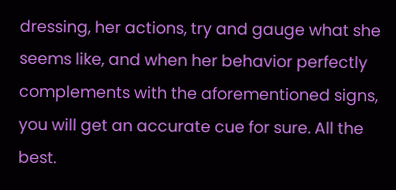dressing, her actions, try and gauge what she seems like, and when her behavior perfectly complements with the aforementioned signs, you will get an accurate cue for sure. All the best.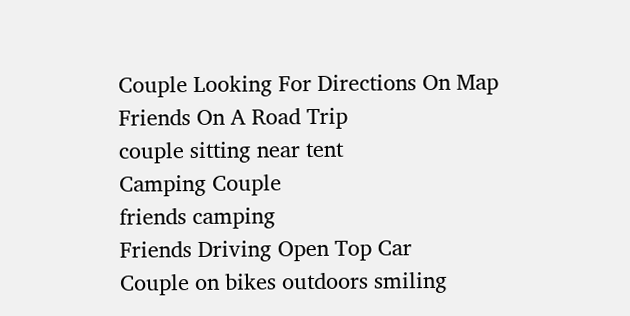Couple Looking For Directions On Map
Friends On A Road Trip
couple sitting near tent
Camping Couple
friends camping
Friends Driving Open Top Car
Couple on bikes outdoors smiling